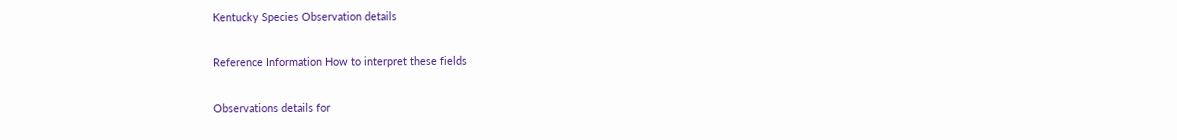Kentucky Species Observation details

Reference Information How to interpret these fields

Observations details for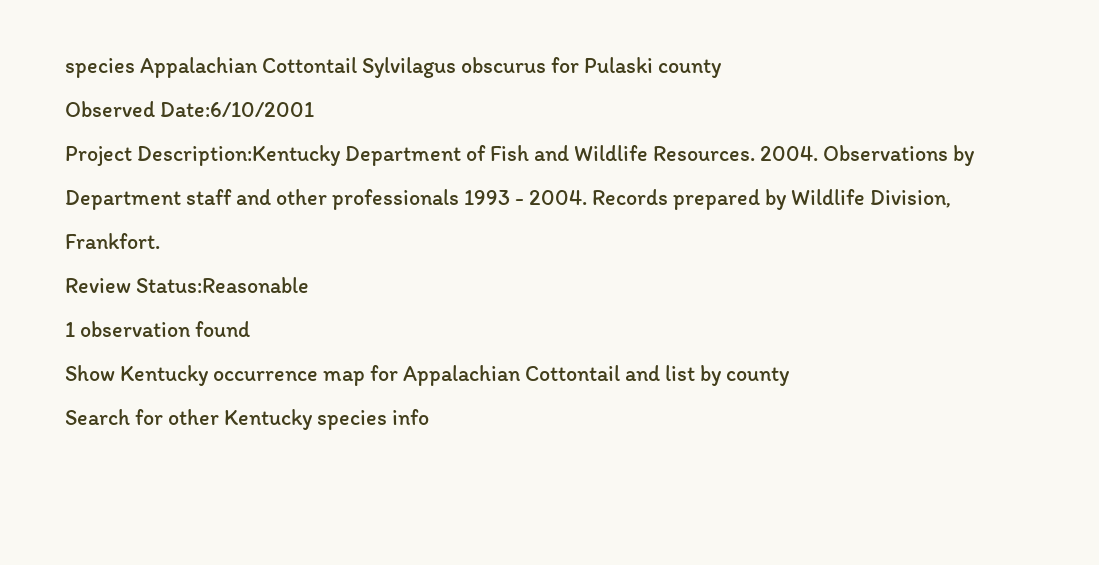species Appalachian Cottontail Sylvilagus obscurus for Pulaski county
Observed Date:6/10/2001
Project Description:Kentucky Department of Fish and Wildlife Resources. 2004. Observations by Department staff and other professionals 1993 - 2004. Records prepared by Wildlife Division, Frankfort.
Review Status:Reasonable
1 observation found
Show Kentucky occurrence map for Appalachian Cottontail and list by county
Search for other Kentucky species info